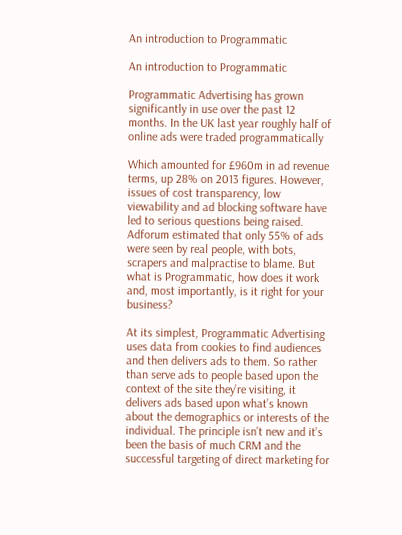An introduction to Programmatic

An introduction to Programmatic

Programmatic Advertising has grown significantly in use over the past 12 months. In the UK last year roughly half of online ads were traded programmatically

Which amounted for £960m in ad revenue terms, up 28% on 2013 figures. However, issues of cost transparency, low viewability and ad blocking software have led to serious questions being raised. Adforum estimated that only 55% of ads were seen by real people, with bots, scrapers and malpractise to blame. But what is Programmatic, how does it work and, most importantly, is it right for your business?

At its simplest, Programmatic Advertising uses data from cookies to find audiences and then delivers ads to them. So rather than serve ads to people based upon the context of the site they’re visiting, it delivers ads based upon what’s known about the demographics or interests of the individual. The principle isn’t new and it’s been the basis of much CRM and the successful targeting of direct marketing for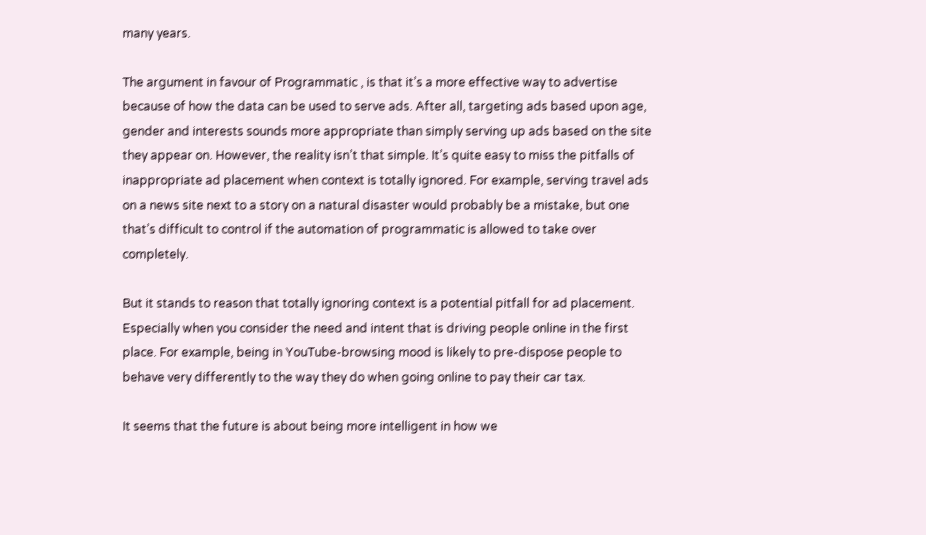many years.

The argument in favour of Programmatic , is that it’s a more effective way to advertise because of how the data can be used to serve ads. After all, targeting ads based upon age, gender and interests sounds more appropriate than simply serving up ads based on the site they appear on. However, the reality isn’t that simple. It’s quite easy to miss the pitfalls of inappropriate ad placement when context is totally ignored. For example, serving travel ads on a news site next to a story on a natural disaster would probably be a mistake, but one that’s difficult to control if the automation of programmatic is allowed to take over completely.

But it stands to reason that totally ignoring context is a potential pitfall for ad placement. Especially when you consider the need and intent that is driving people online in the first place. For example, being in YouTube-browsing mood is likely to pre-dispose people to behave very differently to the way they do when going online to pay their car tax.

It seems that the future is about being more intelligent in how we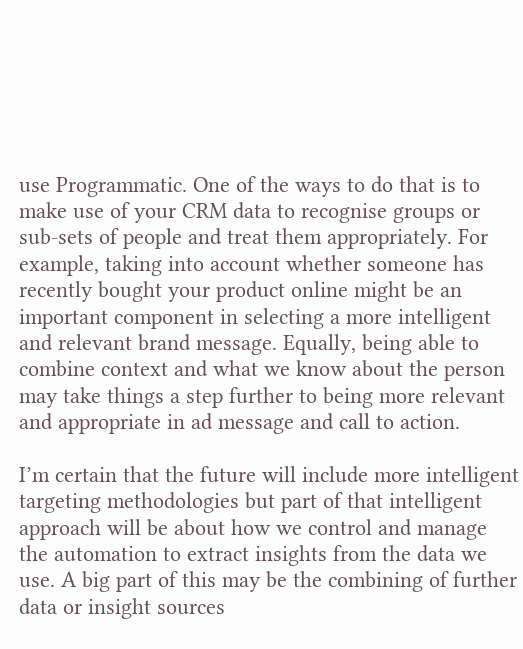use Programmatic. One of the ways to do that is to make use of your CRM data to recognise groups or sub-sets of people and treat them appropriately. For example, taking into account whether someone has recently bought your product online might be an important component in selecting a more intelligent and relevant brand message. Equally, being able to combine context and what we know about the person may take things a step further to being more relevant and appropriate in ad message and call to action.

I’m certain that the future will include more intelligent targeting methodologies but part of that intelligent approach will be about how we control and manage the automation to extract insights from the data we use. A big part of this may be the combining of further data or insight sources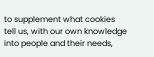to supplement what cookies tell us, with our own knowledge into people and their needs,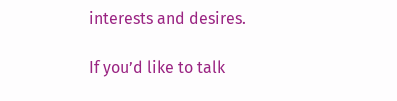interests and desires.

If you’d like to talk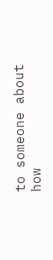to someone about how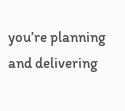you’re planning and delivering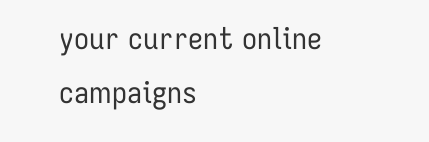your current online campaigns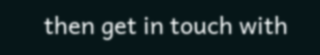then get in touch with